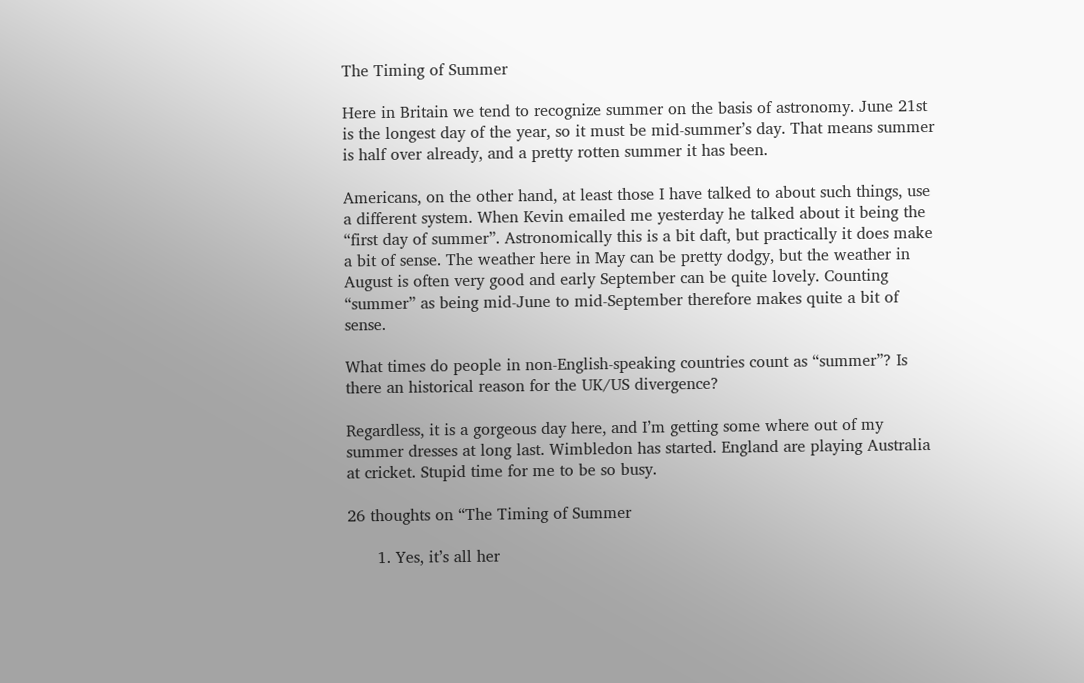The Timing of Summer

Here in Britain we tend to recognize summer on the basis of astronomy. June 21st is the longest day of the year, so it must be mid-summer’s day. That means summer is half over already, and a pretty rotten summer it has been.

Americans, on the other hand, at least those I have talked to about such things, use a different system. When Kevin emailed me yesterday he talked about it being the “first day of summer”. Astronomically this is a bit daft, but practically it does make a bit of sense. The weather here in May can be pretty dodgy, but the weather in August is often very good and early September can be quite lovely. Counting “summer” as being mid-June to mid-September therefore makes quite a bit of sense.

What times do people in non-English-speaking countries count as “summer”? Is there an historical reason for the UK/US divergence?

Regardless, it is a gorgeous day here, and I’m getting some where out of my summer dresses at long last. Wimbledon has started. England are playing Australia at cricket. Stupid time for me to be so busy.

26 thoughts on “The Timing of Summer

      1. Yes, it’s all her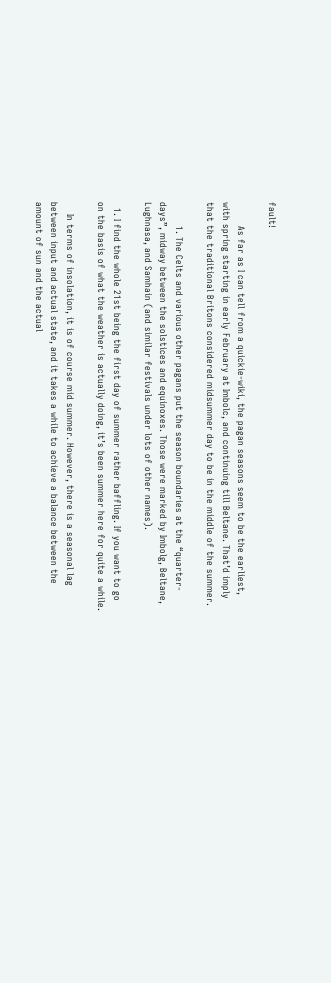fault!

        As far as I can tell from a quickie-wiki, the pagan seasons seem to be the earliest, with spring starting in early February at Imbolc, and continuing till Beltane. That’d imply that the traditional Britons considered midsummer day to be in the middle of the summer.

        1. The Celts and various other pagans put the season boundaries at the “quarter-days”, midway between the solstices and equinoxes. Those were marked by Imbolg, Beltane, Lughnasa, and Samhain (and similar festivals under lots of other names).

  1. I find the whole 21st being the first day of summer rather baffling. If you want to go on the basis of what the weather is actually doing, it’s been summer here for quite a while.

    In terms of insolation, it is of course mid summer. However, there is a seasonal lag between input and actual state, and it takes a while to achieve a balance between the amount of sun and the actual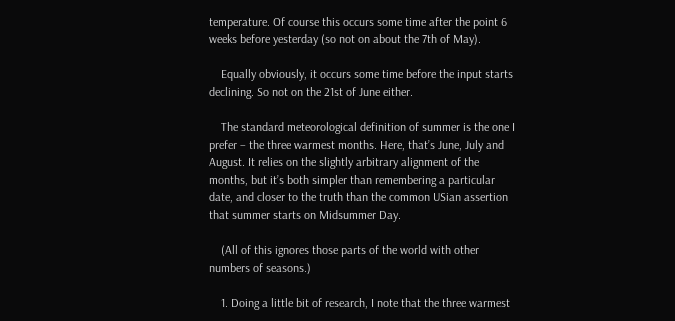temperature. Of course this occurs some time after the point 6 weeks before yesterday (so not on about the 7th of May).

    Equally obviously, it occurs some time before the input starts declining. So not on the 21st of June either.

    The standard meteorological definition of summer is the one I prefer – the three warmest months. Here, that’s June, July and August. It relies on the slightly arbitrary alignment of the months, but it’s both simpler than remembering a particular date, and closer to the truth than the common USian assertion that summer starts on Midsummer Day.

    (All of this ignores those parts of the world with other numbers of seasons.)

    1. Doing a little bit of research, I note that the three warmest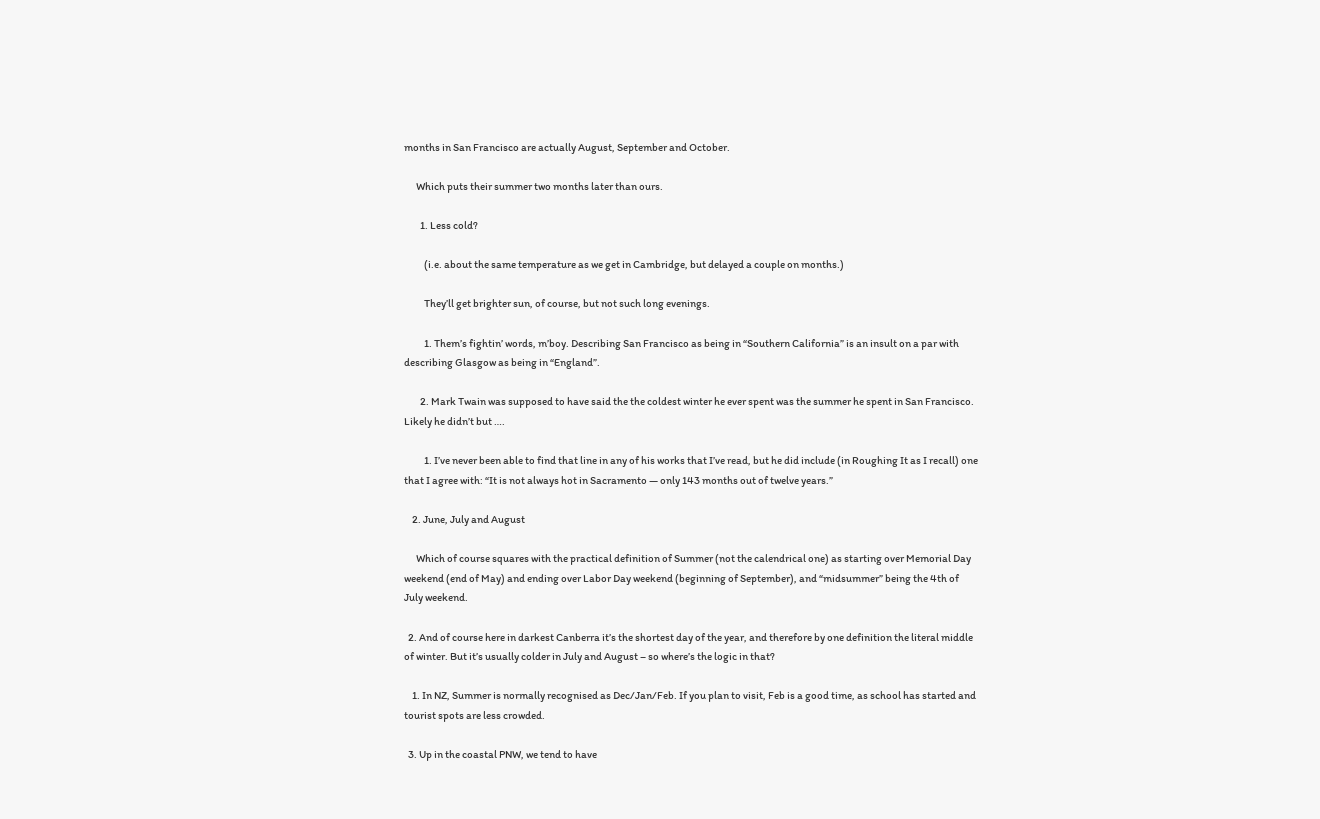months in San Francisco are actually August, September and October.

      Which puts their summer two months later than ours.

        1. Less cold?

          (i.e. about the same temperature as we get in Cambridge, but delayed a couple on months.)

          They’ll get brighter sun, of course, but not such long evenings.

          1. Them’s fightin’ words, m’boy. Describing San Francisco as being in “Southern California” is an insult on a par with describing Glasgow as being in “England”.

        2. Mark Twain was supposed to have said the the coldest winter he ever spent was the summer he spent in San Francisco. Likely he didn’t but ….

          1. I’ve never been able to find that line in any of his works that I’ve read, but he did include (in Roughing It as I recall) one that I agree with: “It is not always hot in Sacramento — only 143 months out of twelve years.”

    2. June, July and August

      Which of course squares with the practical definition of Summer (not the calendrical one) as starting over Memorial Day weekend (end of May) and ending over Labor Day weekend (beginning of September), and “midsummer” being the 4th of July weekend.

  2. And of course here in darkest Canberra it’s the shortest day of the year, and therefore by one definition the literal middle of winter. But it’s usually colder in July and August – so where’s the logic in that?

    1. In NZ, Summer is normally recognised as Dec/Jan/Feb. If you plan to visit, Feb is a good time, as school has started and tourist spots are less crowded.

  3. Up in the coastal PNW, we tend to have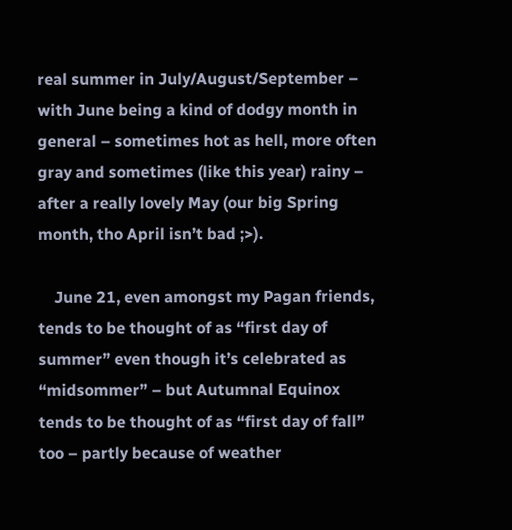real summer in July/August/September – with June being a kind of dodgy month in general – sometimes hot as hell, more often gray and sometimes (like this year) rainy – after a really lovely May (our big Spring month, tho April isn’t bad ;>).

    June 21, even amongst my Pagan friends, tends to be thought of as “first day of summer” even though it’s celebrated as “midsommer” – but Autumnal Equinox tends to be thought of as “first day of fall” too – partly because of weather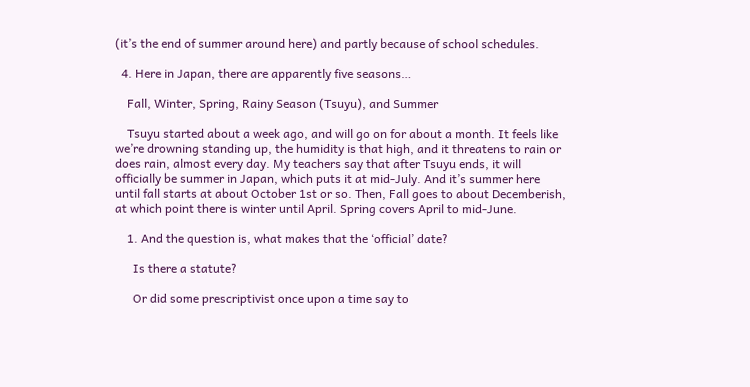(it’s the end of summer around here) and partly because of school schedules.

  4. Here in Japan, there are apparently five seasons…

    Fall, Winter, Spring, Rainy Season (Tsuyu), and Summer

    Tsuyu started about a week ago, and will go on for about a month. It feels like we’re drowning standing up, the humidity is that high, and it threatens to rain or does rain, almost every day. My teachers say that after Tsuyu ends, it will officially be summer in Japan, which puts it at mid-July. And it’s summer here until fall starts at about October 1st or so. Then, Fall goes to about Decemberish, at which point there is winter until April. Spring covers April to mid-June.

    1. And the question is, what makes that the ‘official’ date?

      Is there a statute?

      Or did some prescriptivist once upon a time say to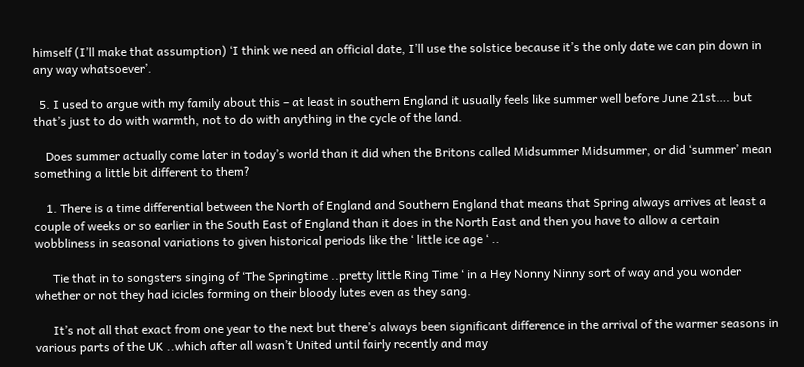himself (I’ll make that assumption) ‘I think we need an official date, I’ll use the solstice because it’s the only date we can pin down in any way whatsoever’.

  5. I used to argue with my family about this – at least in southern England it usually feels like summer well before June 21st…. but that’s just to do with warmth, not to do with anything in the cycle of the land.

    Does summer actually come later in today’s world than it did when the Britons called Midsummer Midsummer, or did ‘summer’ mean something a little bit different to them?

    1. There is a time differential between the North of England and Southern England that means that Spring always arrives at least a couple of weeks or so earlier in the South East of England than it does in the North East and then you have to allow a certain wobbliness in seasonal variations to given historical periods like the ‘ little ice age ‘ ..

      Tie that in to songsters singing of ‘The Springtime ..pretty little Ring Time ‘ in a Hey Nonny Ninny sort of way and you wonder whether or not they had icicles forming on their bloody lutes even as they sang.

      It’s not all that exact from one year to the next but there’s always been significant difference in the arrival of the warmer seasons in various parts of the UK ..which after all wasn’t United until fairly recently and may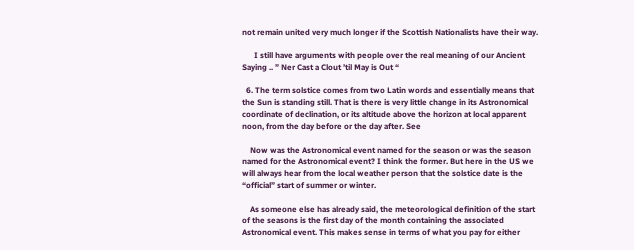not remain united very much longer if the Scottish Nationalists have their way.

      I still have arguments with people over the real meaning of our Ancient Saying .. ” Ner Cast a Clout ’til May is Out “

  6. The term solstice comes from two Latin words and essentially means that the Sun is standing still. That is there is very little change in its Astronomical coordinate of declination, or its altitude above the horizon at local apparent noon, from the day before or the day after. See

    Now was the Astronomical event named for the season or was the season named for the Astronomical event? I think the former. But here in the US we will always hear from the local weather person that the solstice date is the “official” start of summer or winter.

    As someone else has already said, the meteorological definition of the start of the seasons is the first day of the month containing the associated Astronomical event. This makes sense in terms of what you pay for either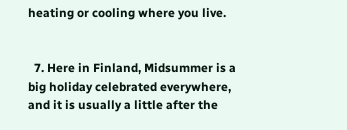heating or cooling where you live.


  7. Here in Finland, Midsummer is a big holiday celebrated everywhere, and it is usually a little after the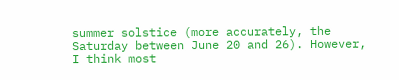summer solstice (more accurately, the Saturday between June 20 and 26). However, I think most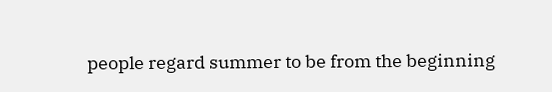people regard summer to be from the beginning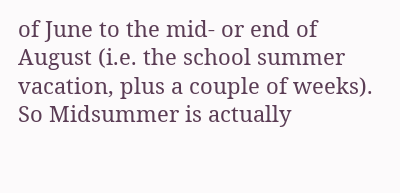of June to the mid- or end of August (i.e. the school summer vacation, plus a couple of weeks). So Midsummer is actually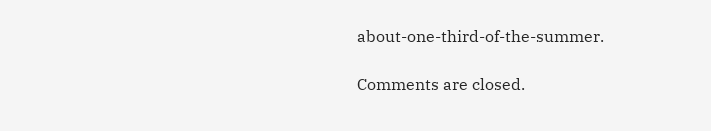about-one-third-of-the-summer.

Comments are closed.